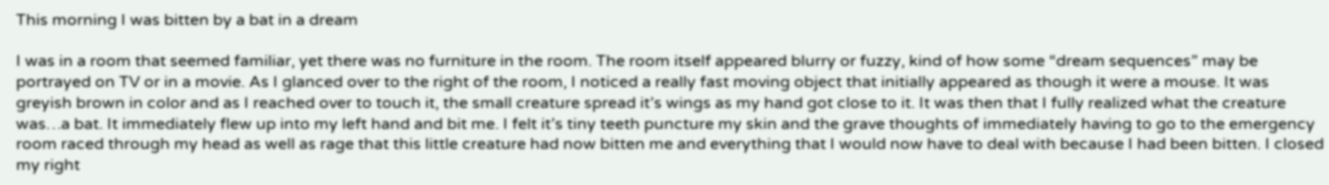This morning I was bitten by a bat in a dream

I was in a room that seemed familiar, yet there was no furniture in the room. The room itself appeared blurry or fuzzy, kind of how some “dream sequences” may be portrayed on TV or in a movie. As I glanced over to the right of the room, I noticed a really fast moving object that initially appeared as though it were a mouse. It was greyish brown in color and as I reached over to touch it, the small creature spread it’s wings as my hand got close to it. It was then that I fully realized what the creature was…a bat. It immediately flew up into my left hand and bit me. I felt it’s tiny teeth puncture my skin and the grave thoughts of immediately having to go to the emergency room raced through my head as well as rage that this little creature had now bitten me and everything that I would now have to deal with because I had been bitten. I closed my right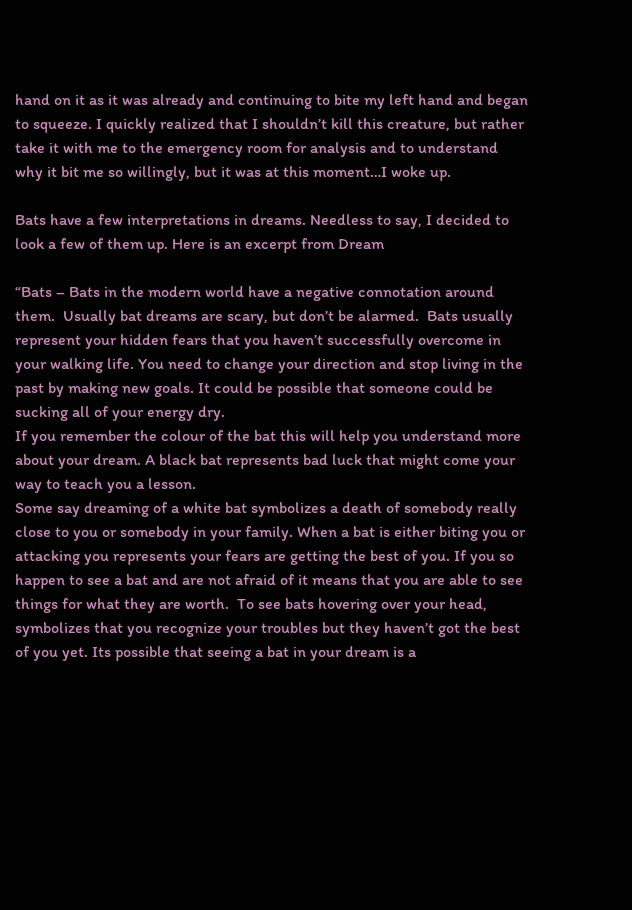hand on it as it was already and continuing to bite my left hand and began to squeeze. I quickly realized that I shouldn’t kill this creature, but rather take it with me to the emergency room for analysis and to understand why it bit me so willingly, but it was at this moment…I woke up.

Bats have a few interpretations in dreams. Needless to say, I decided to look a few of them up. Here is an excerpt from Dream

“Bats – Bats in the modern world have a negative connotation around them.  Usually bat dreams are scary, but don’t be alarmed.  Bats usually represent your hidden fears that you haven’t successfully overcome in your walking life. You need to change your direction and stop living in the past by making new goals. It could be possible that someone could be sucking all of your energy dry.
If you remember the colour of the bat this will help you understand more about your dream. A black bat represents bad luck that might come your way to teach you a lesson.
Some say dreaming of a white bat symbolizes a death of somebody really close to you or somebody in your family. When a bat is either biting you or attacking you represents your fears are getting the best of you. If you so happen to see a bat and are not afraid of it means that you are able to see things for what they are worth.  To see bats hovering over your head, symbolizes that you recognize your troubles but they haven’t got the best of you yet. Its possible that seeing a bat in your dream is a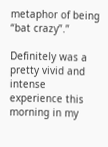metaphor of being “bat crazy”.”

Definitely was a pretty vivid and intense experience this morning in my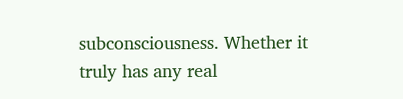subconsciousness. Whether it truly has any real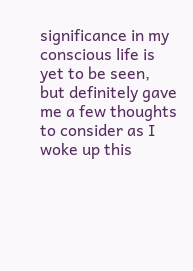significance in my conscious life is yet to be seen, but definitely gave me a few thoughts to consider as I woke up this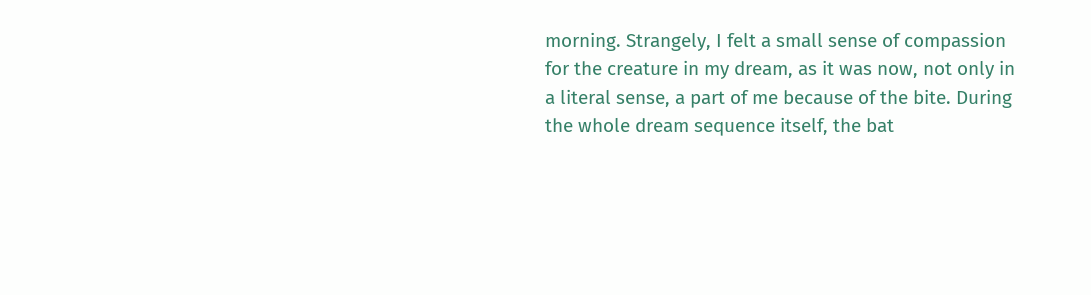morning. Strangely, I felt a small sense of compassion for the creature in my dream, as it was now, not only in a literal sense, a part of me because of the bite. During the whole dream sequence itself, the bat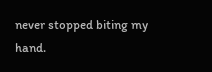never stopped biting my hand.